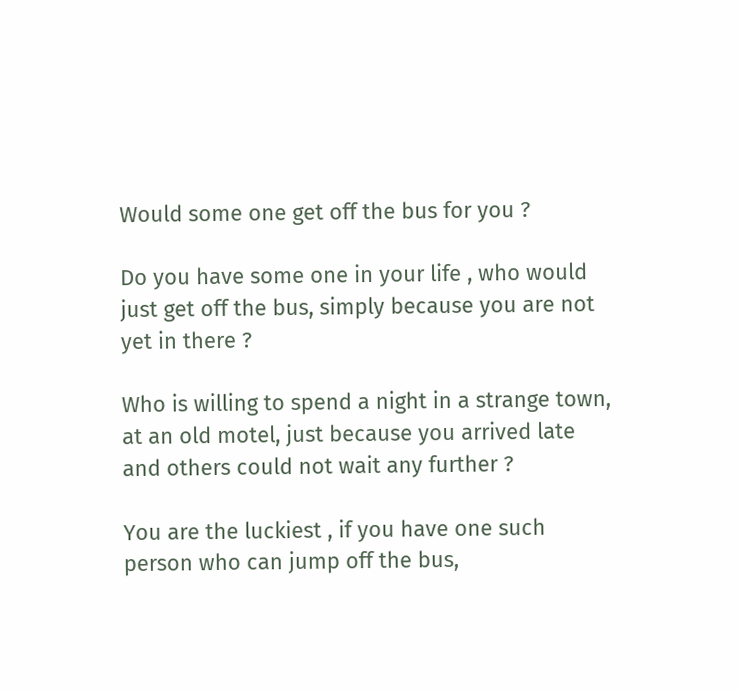Would some one get off the bus for you ?

Do you have some one in your life , who would just get off the bus, simply because you are not yet in there ?

Who is willing to spend a night in a strange town, at an old motel, just because you arrived late and others could not wait any further ?

You are the luckiest , if you have one such person who can jump off the bus,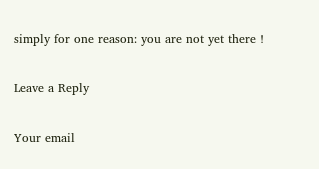simply for one reason: you are not yet there !

Leave a Reply

Your email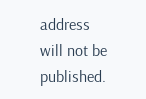address will not be published.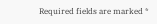Required fields are marked *